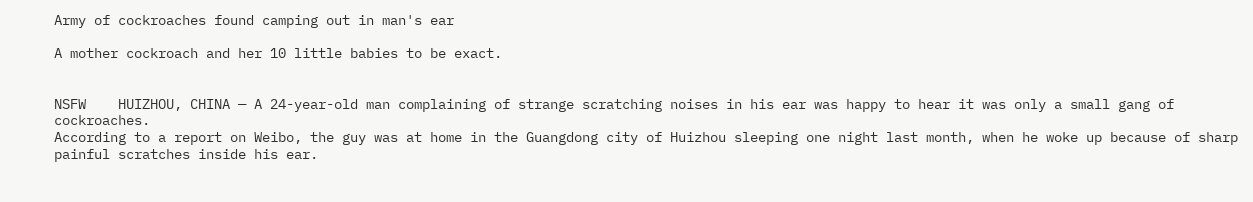Army of cockroaches found camping out in man's ear

A mother cockroach and her 10 little babies to be exact.


NSFW    HUIZHOU, CHINA — A 24-year-old man complaining of strange scratching noises in his ear was happy to hear it was only a small gang of cockroaches.
According to a report on Weibo, the guy was at home in the Guangdong city of Huizhou sleeping one night last month, when he woke up because of sharp painful scratches inside his ear.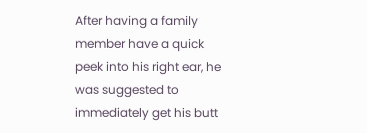After having a family member have a quick peek into his right ear, he was suggested to immediately get his butt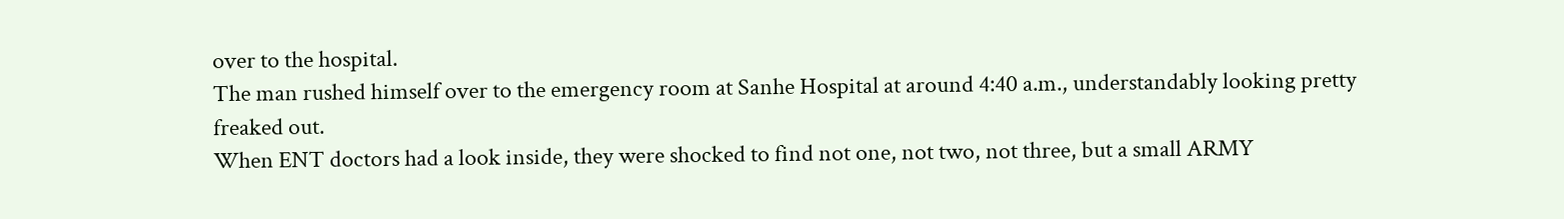over to the hospital.
The man rushed himself over to the emergency room at Sanhe Hospital at around 4:40 a.m., understandably looking pretty freaked out.
When ENT doctors had a look inside, they were shocked to find not one, not two, not three, but a small ARMY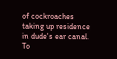of cockroaches taking up residence in dude's ear canal.
To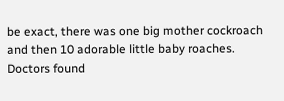be exact, there was one big mother cockroach and then 10 adorable little baby roaches.
Doctors found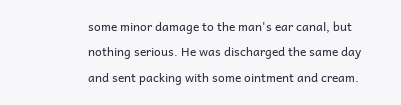some minor damage to the man's ear canal, but nothing serious. He was discharged the same day and sent packing with some ointment and cream.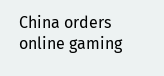China orders online gaming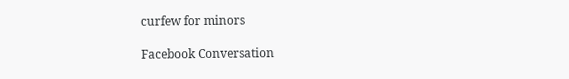curfew for minors

Facebook Conversation